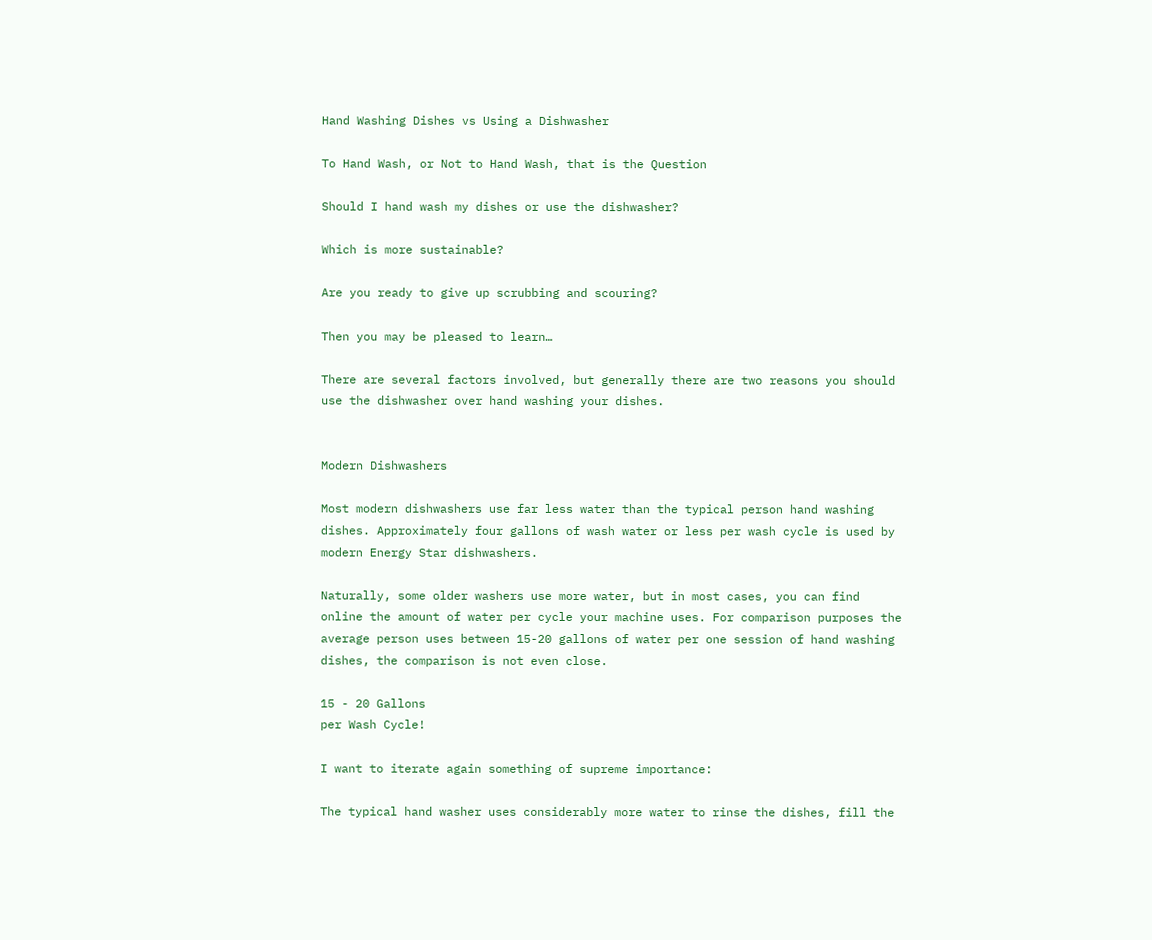Hand Washing Dishes vs Using a Dishwasher

To Hand Wash, or Not to Hand Wash, that is the Question

Should I hand wash my dishes or use the dishwasher?

Which is more sustainable?

Are you ready to give up scrubbing and scouring?

Then you may be pleased to learn…

There are several factors involved, but generally there are two reasons you should use the dishwasher over hand washing your dishes.


Modern Dishwashers

Most modern dishwashers use far less water than the typical person hand washing dishes. Approximately four gallons of wash water or less per wash cycle is used by modern Energy Star dishwashers.

Naturally, some older washers use more water, but in most cases, you can find online the amount of water per cycle your machine uses. For comparison purposes the average person uses between 15-20 gallons of water per one session of hand washing dishes, the comparison is not even close.

15 - 20 Gallons
per Wash Cycle!

I want to iterate again something of supreme importance:

The typical hand washer uses considerably more water to rinse the dishes, fill the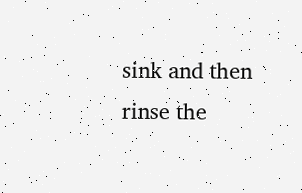sink and then rinse the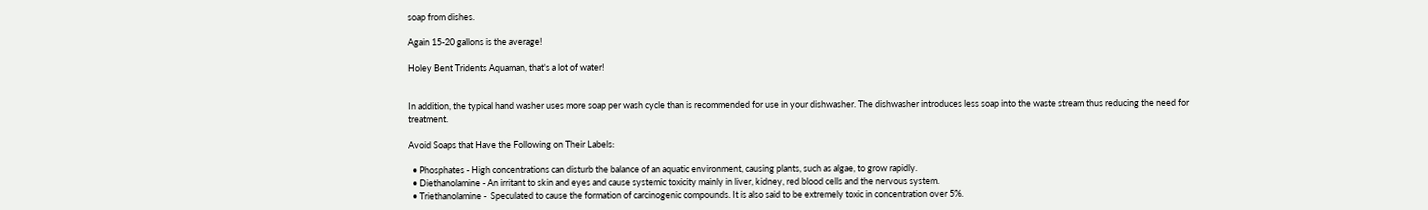soap from dishes.

Again 15-20 gallons is the average!

Holey Bent Tridents Aquaman, that's a lot of water!


In addition, the typical hand washer uses more soap per wash cycle than is recommended for use in your dishwasher. The dishwasher introduces less soap into the waste stream thus reducing the need for treatment.

Avoid Soaps that Have the Following on Their Labels:

  • Phosphates - High concentrations can disturb the balance of an aquatic environment, causing plants, such as algae, to grow rapidly.
  • Diethanolamine - An irritant to skin and eyes and cause systemic toxicity mainly in liver, kidney, red blood cells and the nervous system.
  • Triethanolamine -  Speculated to cause the formation of carcinogenic compounds. It is also said to be extremely toxic in concentration over 5%.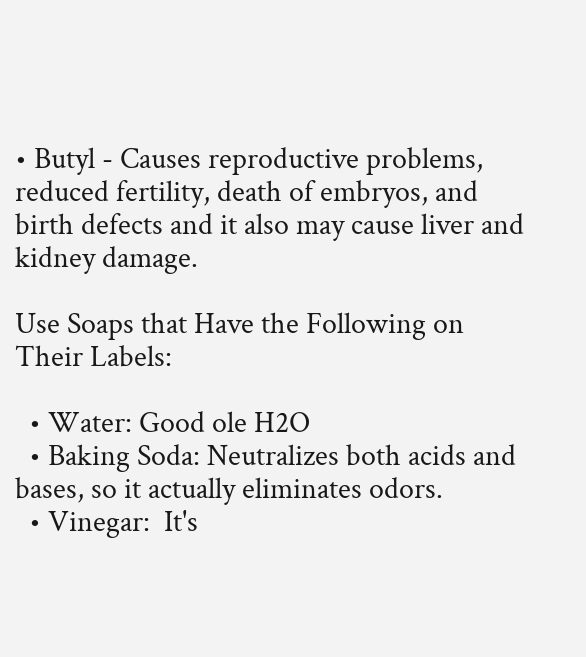• Butyl - Causes reproductive problems, reduced fertility, death of embryos, and birth defects and it also may cause liver and kidney damage.

Use Soaps that Have the Following on Their Labels:

  • Water: Good ole H2O
  • Baking Soda: Neutralizes both acids and bases, so it actually eliminates odors.
  • Vinegar:  It's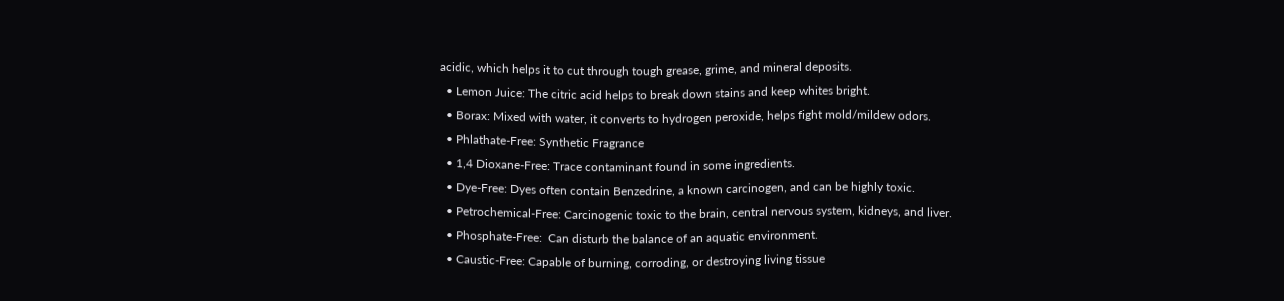acidic, which helps it to cut through tough grease, grime, and mineral deposits.
  • Lemon Juice: The citric acid helps to break down stains and keep whites bright.
  • Borax: Mixed with water, it converts to hydrogen peroxide, helps fight mold/mildew odors.
  • Phlathate-Free: Synthetic Fragrance
  • 1,4 Dioxane-Free: Trace contaminant found in some ingredients.
  • Dye-Free: Dyes often contain Benzedrine, a known carcinogen, and can be highly toxic.
  • Petrochemical-Free: Carcinogenic toxic to the brain, central nervous system, kidneys, and liver.
  • Phosphate-Free:  Can disturb the balance of an aquatic environment.
  • Caustic-Free: Capable of burning, corroding, or destroying living tissue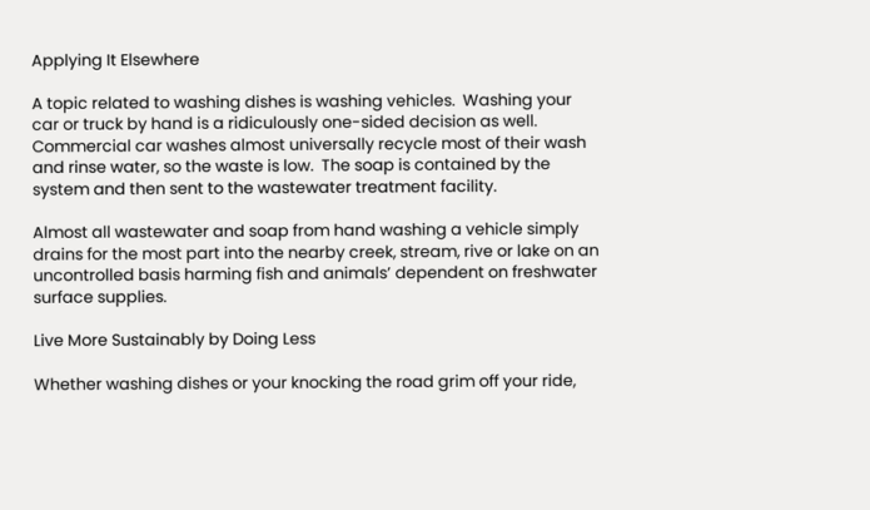Applying It Elsewhere

A topic related to washing dishes is washing vehicles.  Washing your car or truck by hand is a ridiculously one-sided decision as well. Commercial car washes almost universally recycle most of their wash and rinse water, so the waste is low.  The soap is contained by the system and then sent to the wastewater treatment facility.

Almost all wastewater and soap from hand washing a vehicle simply drains for the most part into the nearby creek, stream, rive or lake on an uncontrolled basis harming fish and animals’ dependent on freshwater surface supplies.

Live More Sustainably by Doing Less

Whether washing dishes or your knocking the road grim off your ride,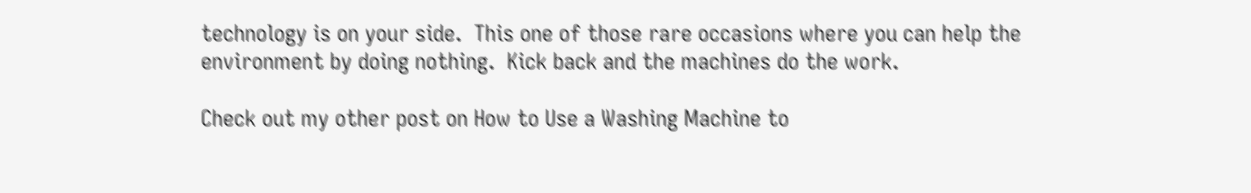technology is on your side.  This one of those rare occasions where you can help the environment by doing nothing.  Kick back and the machines do the work.

Check out my other post on How to Use a Washing Machine to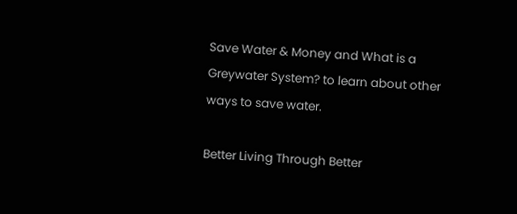Save Water & Money and What is a Greywater System? to learn about other ways to save water.

Better Living Through Better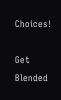Choices!

Get Blended